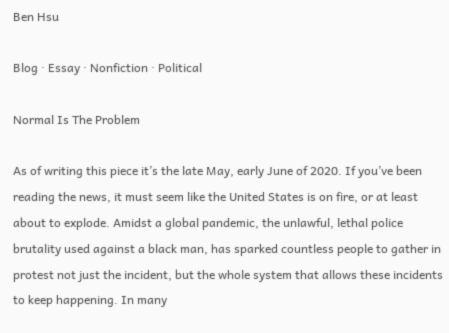Ben Hsu

Blog · Essay · Nonfiction · Political

Normal Is The Problem

As of writing this piece it’s the late May, early June of 2020. If you’ve been reading the news, it must seem like the United States is on fire, or at least about to explode. Amidst a global pandemic, the unlawful, lethal police brutality used against a black man, has sparked countless people to gather in protest not just the incident, but the whole system that allows these incidents to keep happening. In many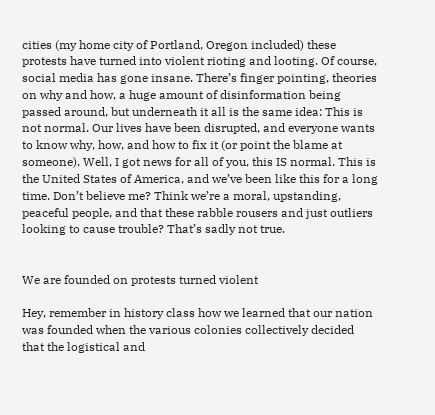cities (my home city of Portland, Oregon included) these protests have turned into violent rioting and looting. Of course, social media has gone insane. There’s finger pointing, theories on why and how, a huge amount of disinformation being passed around, but underneath it all is the same idea: This is not normal. Our lives have been disrupted, and everyone wants to know why, how, and how to fix it (or point the blame at someone). Well, I got news for all of you, this IS normal. This is the United States of America, and we’ve been like this for a long time. Don’t believe me? Think we’re a moral, upstanding, peaceful people, and that these rabble rousers and just outliers looking to cause trouble? That’s sadly not true.


We are founded on protests turned violent

Hey, remember in history class how we learned that our nation was founded when the various colonies collectively decided that the logistical and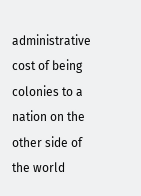administrative cost of being colonies to a nation on the other side of the world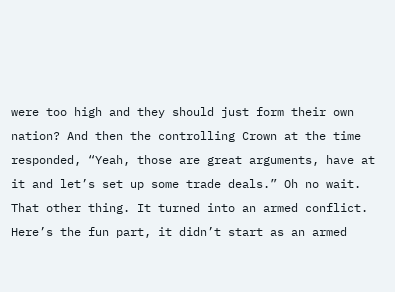were too high and they should just form their own nation? And then the controlling Crown at the time responded, “Yeah, those are great arguments, have at it and let’s set up some trade deals.” Oh no wait. That other thing. It turned into an armed conflict. Here’s the fun part, it didn’t start as an armed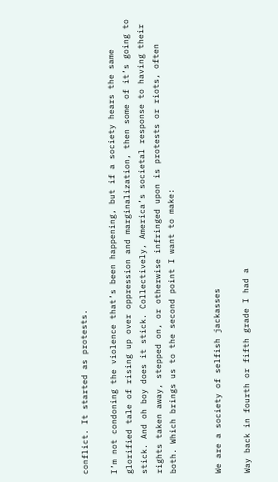conflict. It started as protests.

I’m not condoning the violence that’s been happening, but if a society hears the same glorified tale of rising up over oppression and marginalization, then some of it’s going to stick. And oh boy does it stick. Collectively, America’s societal response to having their rights taken away, stepped on, or otherwise infringed upon is protests or riots, often both. Which brings us to the second point I want to make:


We are a society of selfish jackasses

Way back in fourth or fifth grade I had a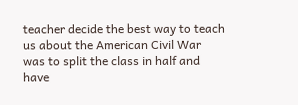teacher decide the best way to teach us about the American Civil War was to split the class in half and have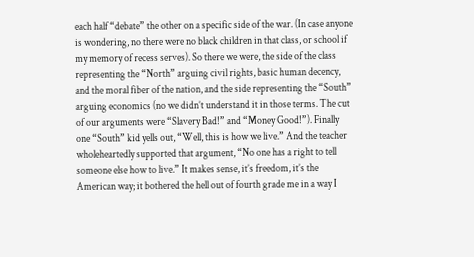each half “debate” the other on a specific side of the war. (In case anyone is wondering, no there were no black children in that class, or school if my memory of recess serves). So there we were, the side of the class representing the “North” arguing civil rights, basic human decency, and the moral fiber of the nation, and the side representing the “South” arguing economics (no we didn’t understand it in those terms. The cut of our arguments were “Slavery Bad!” and “Money Good!”). Finally one “South” kid yells out, “Well, this is how we live.” And the teacher wholeheartedly supported that argument, “No one has a right to tell someone else how to live.” It makes sense, it’s freedom, it’s the American way; it bothered the hell out of fourth grade me in a way I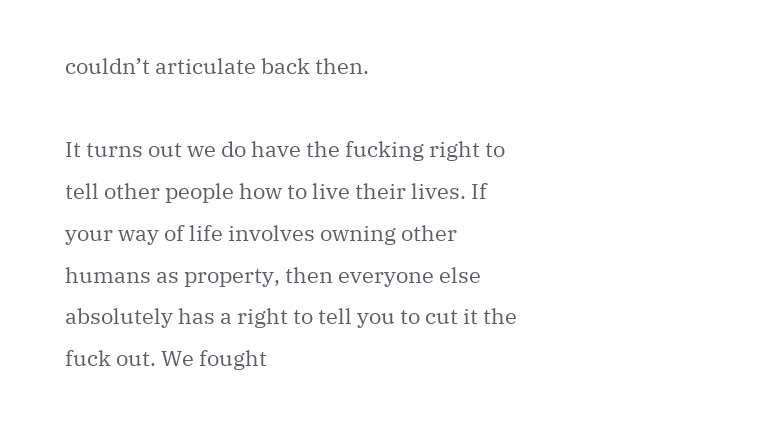couldn’t articulate back then.

It turns out we do have the fucking right to tell other people how to live their lives. If your way of life involves owning other humans as property, then everyone else absolutely has a right to tell you to cut it the fuck out. We fought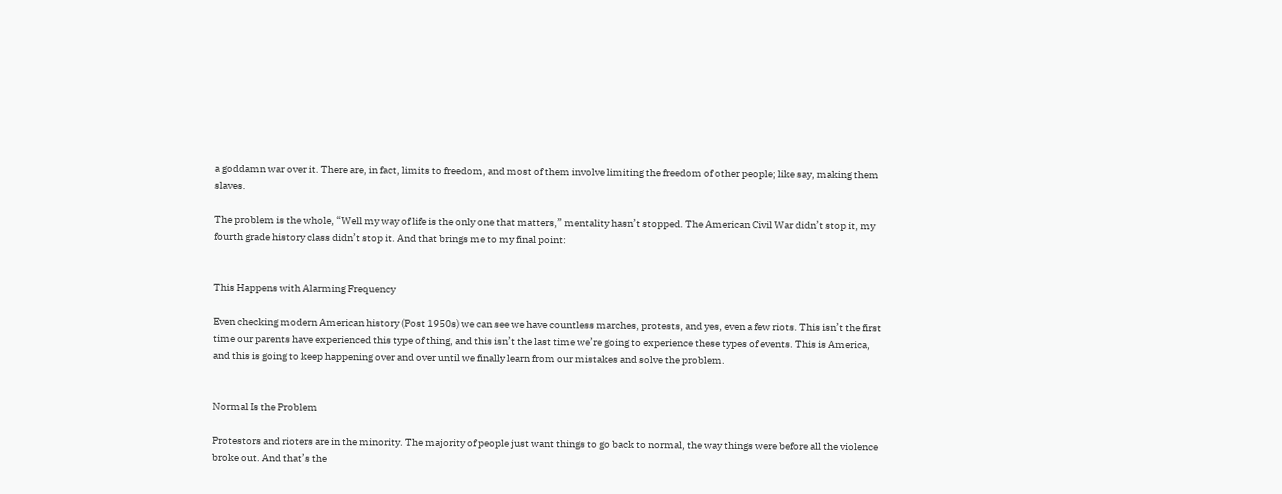a goddamn war over it. There are, in fact, limits to freedom, and most of them involve limiting the freedom of other people; like say, making them slaves.

The problem is the whole, “Well my way of life is the only one that matters,” mentality hasn’t stopped. The American Civil War didn’t stop it, my fourth grade history class didn’t stop it. And that brings me to my final point:


This Happens with Alarming Frequency

Even checking modern American history (Post 1950s) we can see we have countless marches, protests, and yes, even a few riots. This isn’t the first time our parents have experienced this type of thing, and this isn’t the last time we’re going to experience these types of events. This is America, and this is going to keep happening over and over until we finally learn from our mistakes and solve the problem.


Normal Is the Problem

Protestors and rioters are in the minority. The majority of people just want things to go back to normal, the way things were before all the violence broke out. And that’s the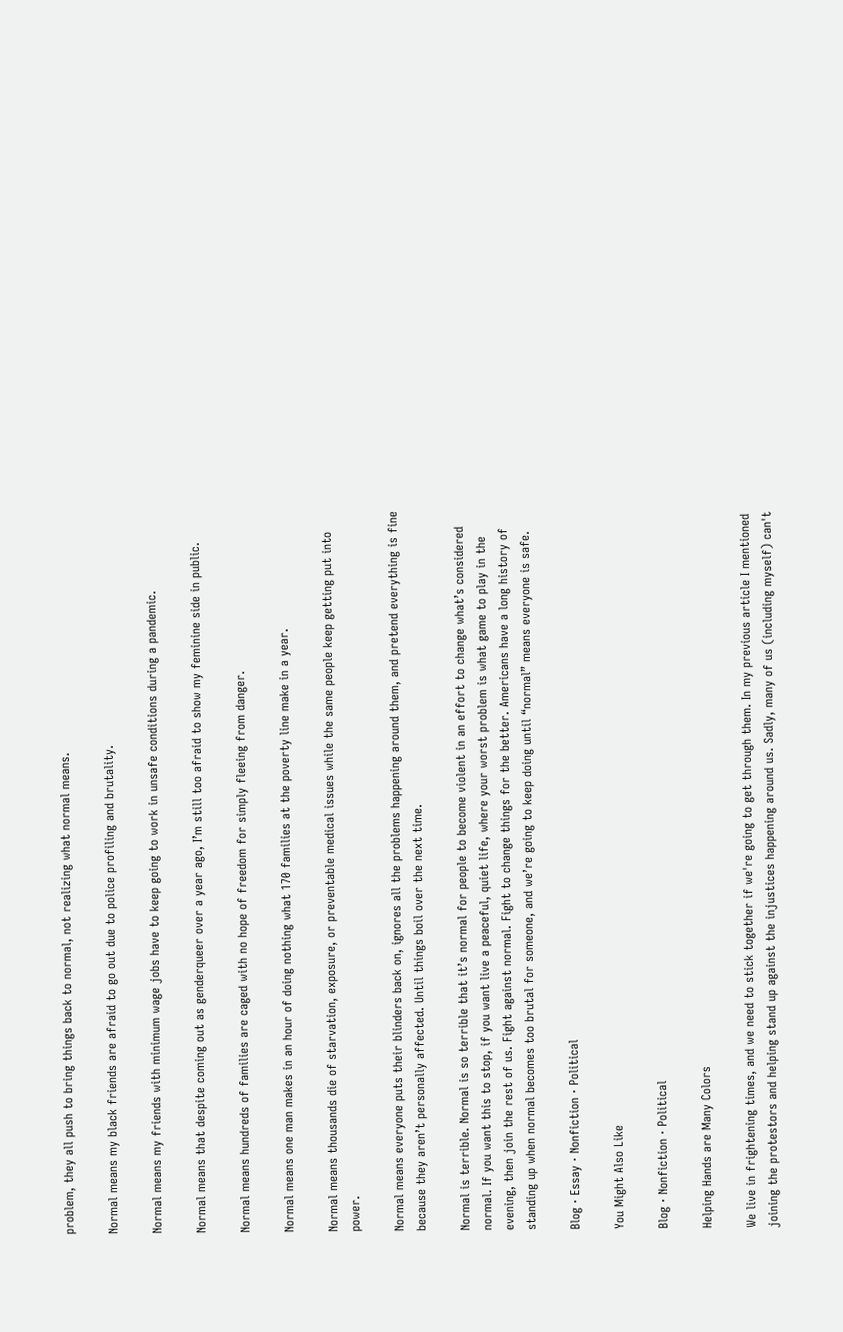problem, they all push to bring things back to normal, not realizing what normal means.

Normal means my black friends are afraid to go out due to police profiling and brutality.

Normal means my friends with minimum wage jobs have to keep going to work in unsafe conditions during a pandemic.

Normal means that despite coming out as genderqueer over a year ago, I’m still too afraid to show my feminine side in public.

Normal means hundreds of families are caged with no hope of freedom for simply fleeing from danger.

Normal means one man makes in an hour of doing nothing what 170 families at the poverty line make in a year.

Normal means thousands die of starvation, exposure, or preventable medical issues while the same people keep getting put into power.

Normal means everyone puts their blinders back on, ignores all the problems happening around them, and pretend everything is fine because they aren’t personally affected. Until things boil over the next time.

Normal is terrible. Normal is so terrible that it’s normal for people to become violent in an effort to change what’s considered normal. If you want this to stop, if you want live a peaceful, quiet life, where your worst problem is what game to play in the evening, then join the rest of us. Fight against normal. Fight to change things for the better. Americans have a long history of standing up when normal becomes too brutal for someone, and we’re going to keep doing until “normal” means everyone is safe.

Blog · Essay · Nonfiction · Political

You Might Also Like

Blog · Nonfiction · Political

Helping Hands are Many Colors

We live in frightening times, and we need to stick together if we're going to get through them. In my previous article I mentioned joining the protestors and helping stand up against the injustices happening around us. Sadly, many of us (including myself) can't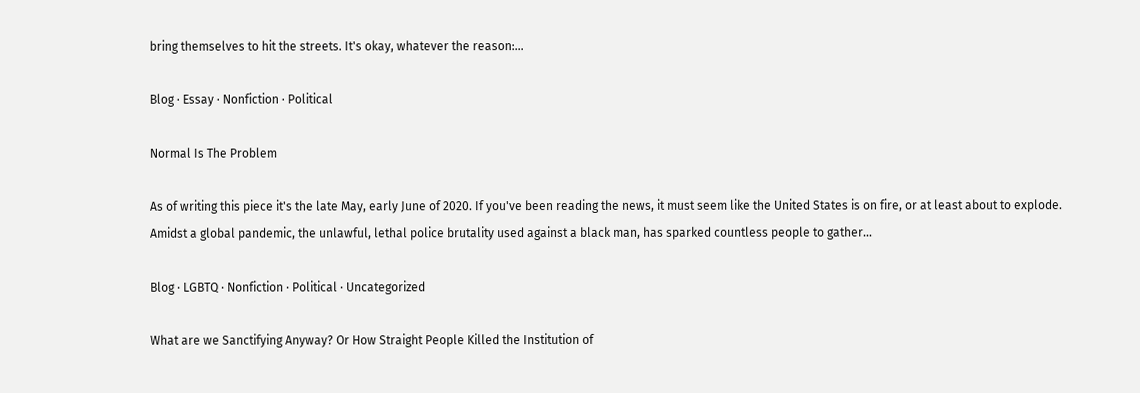bring themselves to hit the streets. It's okay, whatever the reason:…

Blog · Essay · Nonfiction · Political

Normal Is The Problem

As of writing this piece it's the late May, early June of 2020. If you've been reading the news, it must seem like the United States is on fire, or at least about to explode. Amidst a global pandemic, the unlawful, lethal police brutality used against a black man, has sparked countless people to gather…

Blog · LGBTQ · Nonfiction · Political · Uncategorized

What are we Sanctifying Anyway? Or How Straight People Killed the Institution of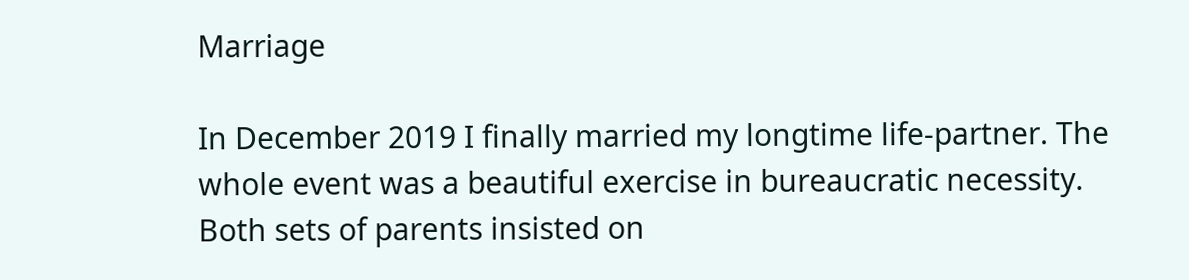Marriage

In December 2019 I finally married my longtime life-partner. The whole event was a beautiful exercise in bureaucratic necessity.  Both sets of parents insisted on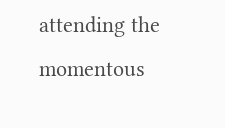attending the momentous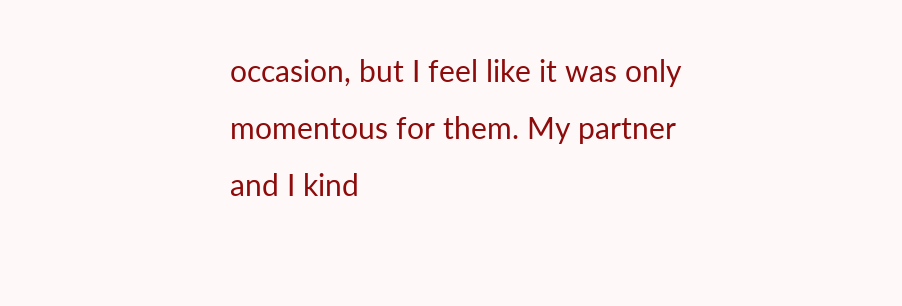occasion, but I feel like it was only momentous for them. My partner and I kind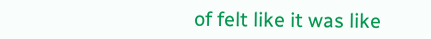of felt like it was like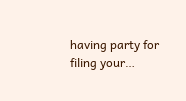having party for filing your…